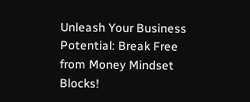Unleash Your Business Potential: Break Free from Money Mindset Blocks!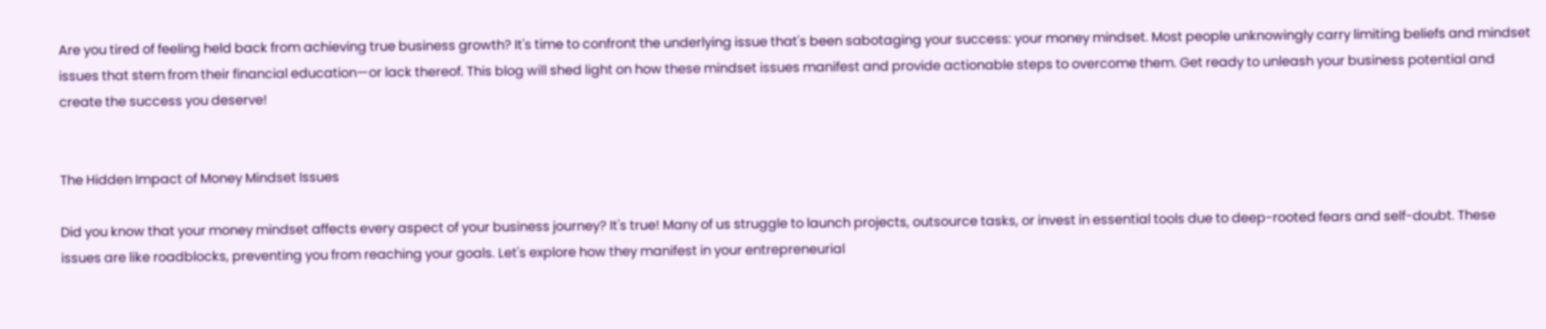Are you tired of feeling held back from achieving true business growth? It's time to confront the underlying issue that's been sabotaging your success: your money mindset. Most people unknowingly carry limiting beliefs and mindset issues that stem from their financial education—or lack thereof. This blog will shed light on how these mindset issues manifest and provide actionable steps to overcome them. Get ready to unleash your business potential and create the success you deserve!


The Hidden Impact of Money Mindset Issues

Did you know that your money mindset affects every aspect of your business journey? It's true! Many of us struggle to launch projects, outsource tasks, or invest in essential tools due to deep-rooted fears and self-doubt. These issues are like roadblocks, preventing you from reaching your goals. Let's explore how they manifest in your entrepreneurial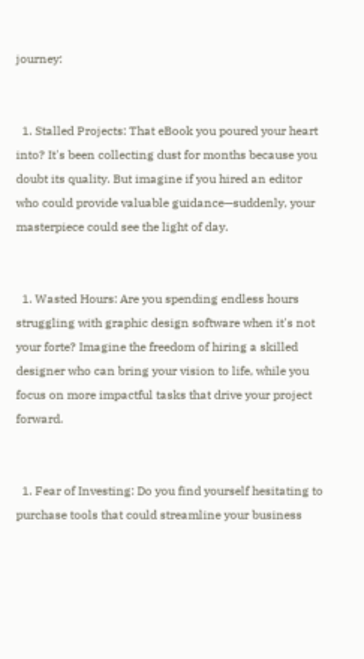journey:


  1. Stalled Projects: That eBook you poured your heart into? It's been collecting dust for months because you doubt its quality. But imagine if you hired an editor who could provide valuable guidance—suddenly, your masterpiece could see the light of day.


  1. Wasted Hours: Are you spending endless hours struggling with graphic design software when it's not your forte? Imagine the freedom of hiring a skilled designer who can bring your vision to life, while you focus on more impactful tasks that drive your project forward.


  1. Fear of Investing: Do you find yourself hesitating to purchase tools that could streamline your business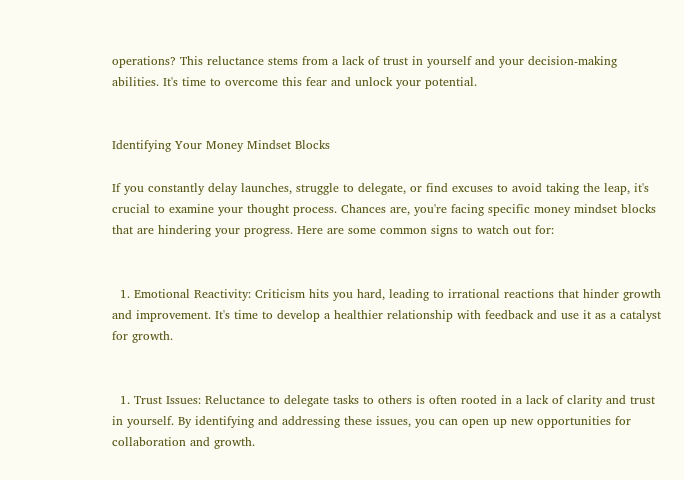operations? This reluctance stems from a lack of trust in yourself and your decision-making abilities. It's time to overcome this fear and unlock your potential.


Identifying Your Money Mindset Blocks

If you constantly delay launches, struggle to delegate, or find excuses to avoid taking the leap, it's crucial to examine your thought process. Chances are, you're facing specific money mindset blocks that are hindering your progress. Here are some common signs to watch out for:


  1. Emotional Reactivity: Criticism hits you hard, leading to irrational reactions that hinder growth and improvement. It's time to develop a healthier relationship with feedback and use it as a catalyst for growth.


  1. Trust Issues: Reluctance to delegate tasks to others is often rooted in a lack of clarity and trust in yourself. By identifying and addressing these issues, you can open up new opportunities for collaboration and growth.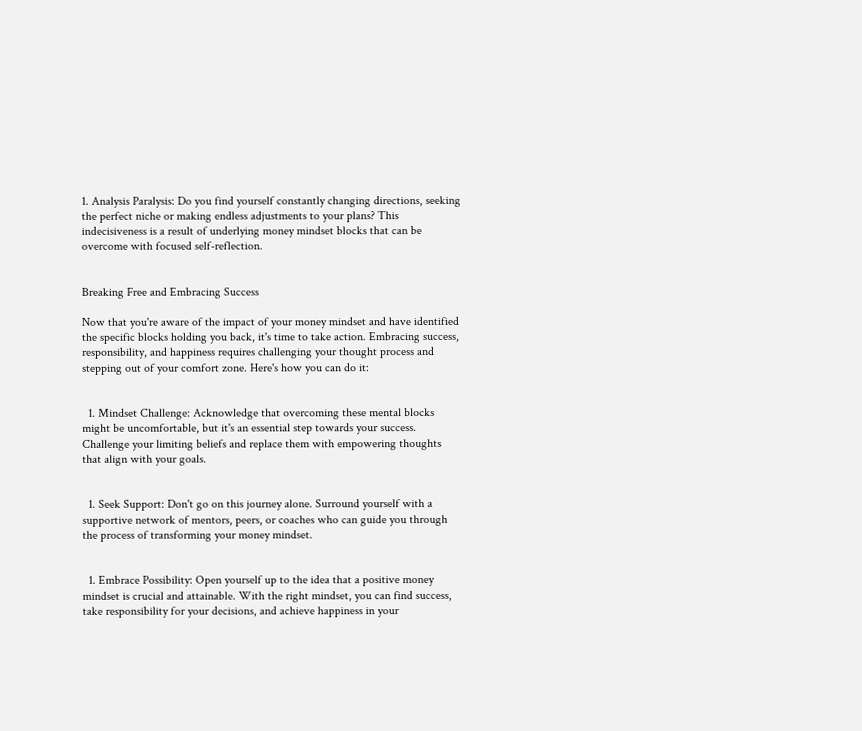1. Analysis Paralysis: Do you find yourself constantly changing directions, seeking the perfect niche or making endless adjustments to your plans? This indecisiveness is a result of underlying money mindset blocks that can be overcome with focused self-reflection.


Breaking Free and Embracing Success

Now that you're aware of the impact of your money mindset and have identified the specific blocks holding you back, it's time to take action. Embracing success, responsibility, and happiness requires challenging your thought process and stepping out of your comfort zone. Here's how you can do it:


  1. Mindset Challenge: Acknowledge that overcoming these mental blocks might be uncomfortable, but it's an essential step towards your success. Challenge your limiting beliefs and replace them with empowering thoughts that align with your goals.


  1. Seek Support: Don't go on this journey alone. Surround yourself with a supportive network of mentors, peers, or coaches who can guide you through the process of transforming your money mindset.


  1. Embrace Possibility: Open yourself up to the idea that a positive money mindset is crucial and attainable. With the right mindset, you can find success, take responsibility for your decisions, and achieve happiness in your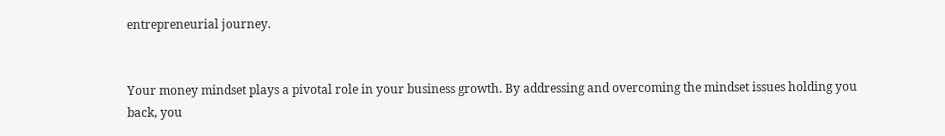entrepreneurial journey.


Your money mindset plays a pivotal role in your business growth. By addressing and overcoming the mindset issues holding you back, you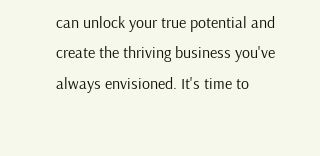can unlock your true potential and create the thriving business you've always envisioned. It's time to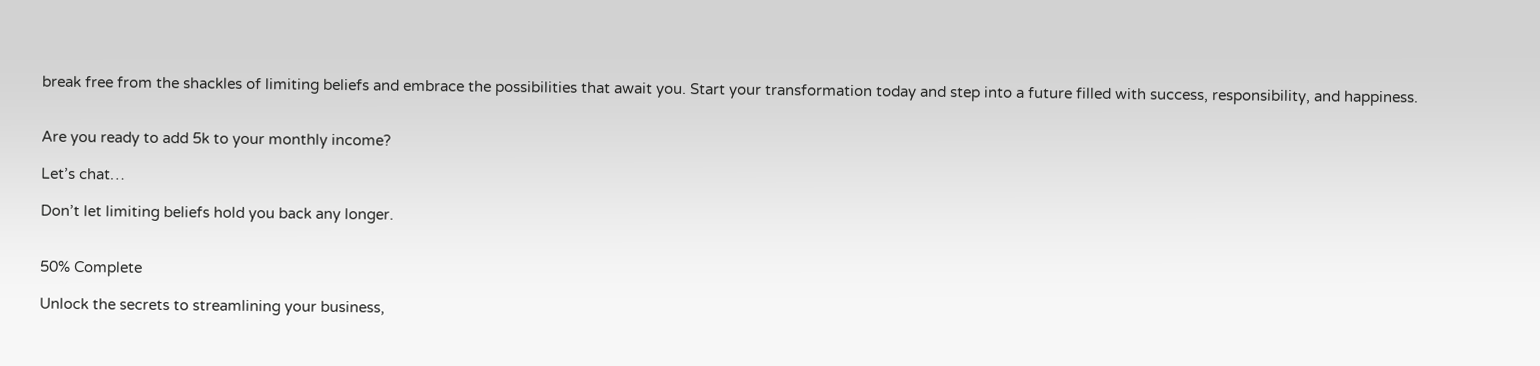break free from the shackles of limiting beliefs and embrace the possibilities that await you. Start your transformation today and step into a future filled with success, responsibility, and happiness.


Are you ready to add 5k to your monthly income?

Let’s chat…

Don’t let limiting beliefs hold you back any longer.


50% Complete

Unlock the secrets to streamlining your business,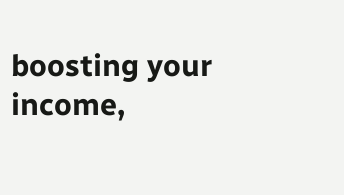boosting your income,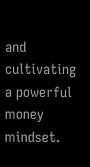and cultivating a powerful money mindset.